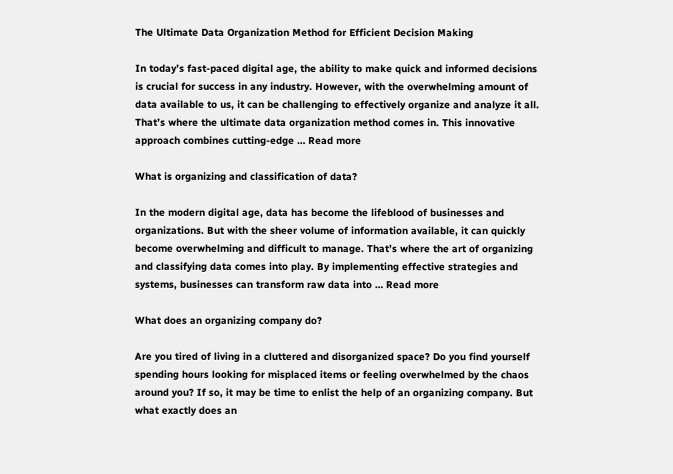The Ultimate Data Organization Method for Efficient Decision Making

In today’s fast-paced digital age, the ability to make quick and informed decisions is crucial for success in any industry. However, with the overwhelming amount of data available to us, it can be challenging to effectively organize and analyze it all. That’s where the ultimate data organization method comes in. This innovative approach combines cutting-edge … Read more

What is organizing and classification of data?

In the modern digital age, data has become the lifeblood of businesses and organizations. But with the sheer volume of information available, it can quickly become overwhelming and difficult to manage. That’s where the art of organizing and classifying data comes into play. By implementing effective strategies and systems, businesses can transform raw data into … Read more

What does an organizing company do?

Are you tired of living in a cluttered and disorganized space? Do you find yourself spending hours looking for misplaced items or feeling overwhelmed by the chaos around you? If so, it may be time to enlist the help of an organizing company. But what exactly does an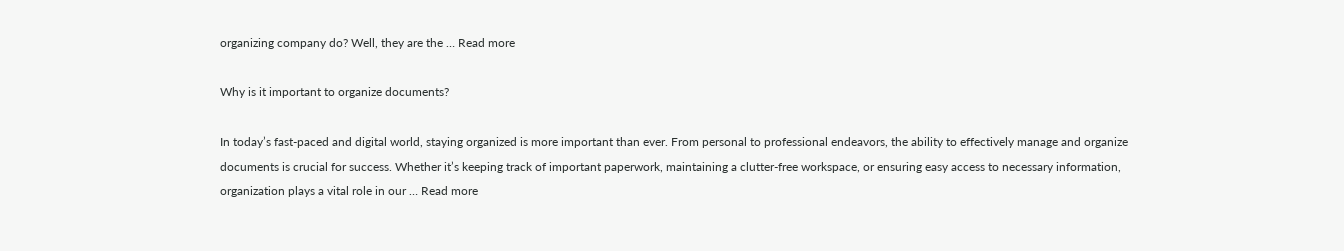organizing company do? Well, they are the … Read more

Why is it important to organize documents?

In today’s fast-paced and digital world, staying organized is more important than ever. From personal to professional endeavors, the ability to effectively manage and organize documents is crucial for success. Whether it’s keeping track of important paperwork, maintaining a clutter-free workspace, or ensuring easy access to necessary information, organization plays a vital role in our … Read more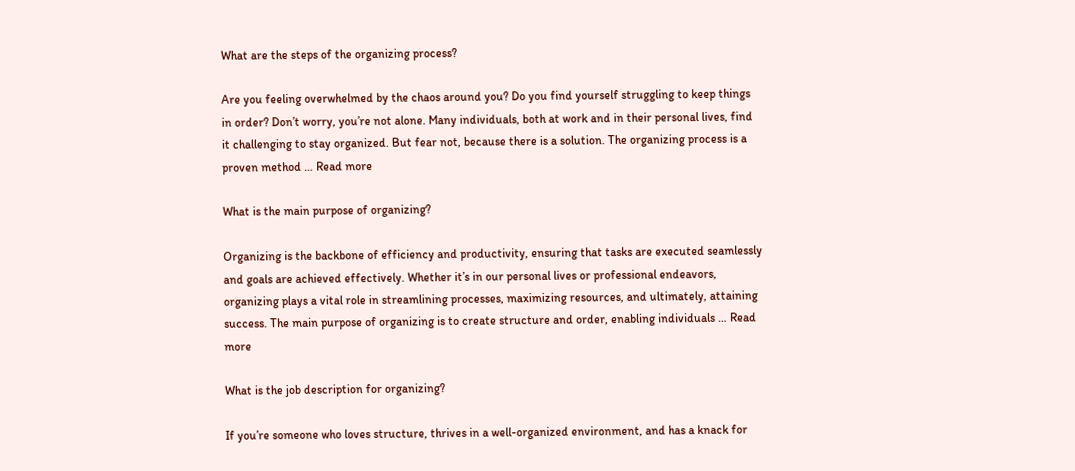What are the steps of the organizing process?

Are you feeling overwhelmed by the chaos around you? Do you find yourself struggling to keep things in order? Don’t worry, you’re not alone. Many individuals, both at work and in their personal lives, find it challenging to stay organized. But fear not, because there is a solution. The organizing process is a proven method … Read more

What is the main purpose of organizing?

Organizing is the backbone of efficiency and productivity, ensuring that tasks are executed seamlessly and goals are achieved effectively. Whether it’s in our personal lives or professional endeavors, organizing plays a vital role in streamlining processes, maximizing resources, and ultimately, attaining success. The main purpose of organizing is to create structure and order, enabling individuals … Read more

What is the job description for organizing?

If you’re someone who loves structure, thrives in a well-organized environment, and has a knack for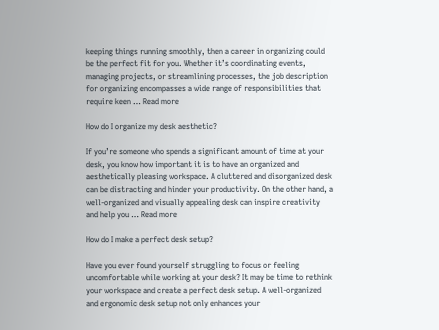keeping things running smoothly, then a career in organizing could be the perfect fit for you. Whether it’s coordinating events, managing projects, or streamlining processes, the job description for organizing encompasses a wide range of responsibilities that require keen … Read more

How do I organize my desk aesthetic?

If you’re someone who spends a significant amount of time at your desk, you know how important it is to have an organized and aesthetically pleasing workspace. A cluttered and disorganized desk can be distracting and hinder your productivity. On the other hand, a well-organized and visually appealing desk can inspire creativity and help you … Read more

How do I make a perfect desk setup?

Have you ever found yourself struggling to focus or feeling uncomfortable while working at your desk? It may be time to rethink your workspace and create a perfect desk setup. A well-organized and ergonomic desk setup not only enhances your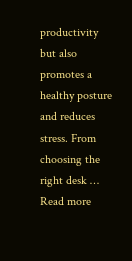productivity but also promotes a healthy posture and reduces stress. From choosing the right desk … Read more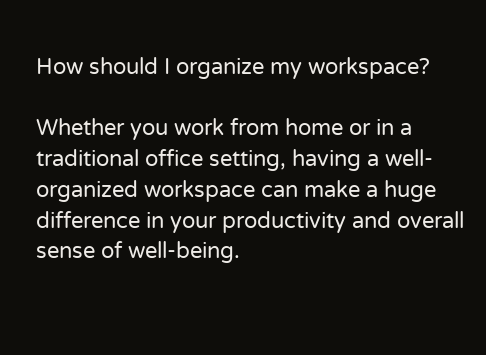How should I organize my workspace?

Whether you work from home or in a traditional office setting, having a well-organized workspace can make a huge difference in your productivity and overall sense of well-being.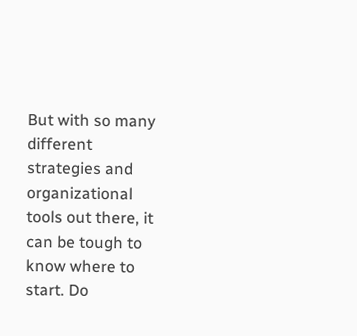But with so many different strategies and organizational tools out there, it can be tough to know where to start. Do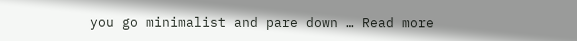you go minimalist and pare down … Read more